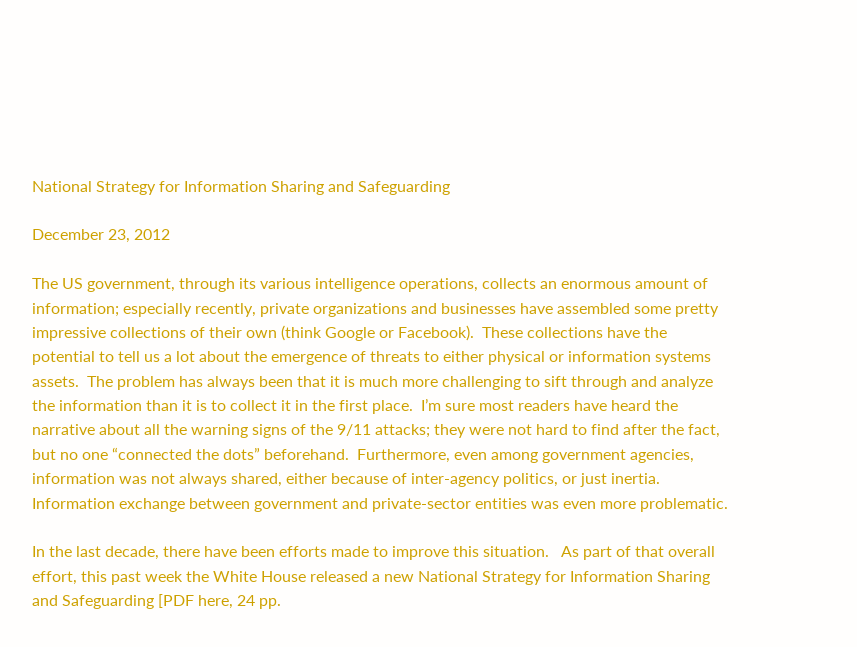National Strategy for Information Sharing and Safeguarding

December 23, 2012

The US government, through its various intelligence operations, collects an enormous amount of information; especially recently, private organizations and businesses have assembled some pretty impressive collections of their own (think Google or Facebook).  These collections have the potential to tell us a lot about the emergence of threats to either physical or information systems assets.  The problem has always been that it is much more challenging to sift through and analyze the information than it is to collect it in the first place.  I’m sure most readers have heard the narrative about all the warning signs of the 9/11 attacks; they were not hard to find after the fact, but no one “connected the dots” beforehand.  Furthermore, even among government agencies, information was not always shared, either because of inter-agency politics, or just inertia.  Information exchange between government and private-sector entities was even more problematic.

In the last decade, there have been efforts made to improve this situation.   As part of that overall effort, this past week the White House released a new National Strategy for Information Sharing and Safeguarding [PDF here, 24 pp.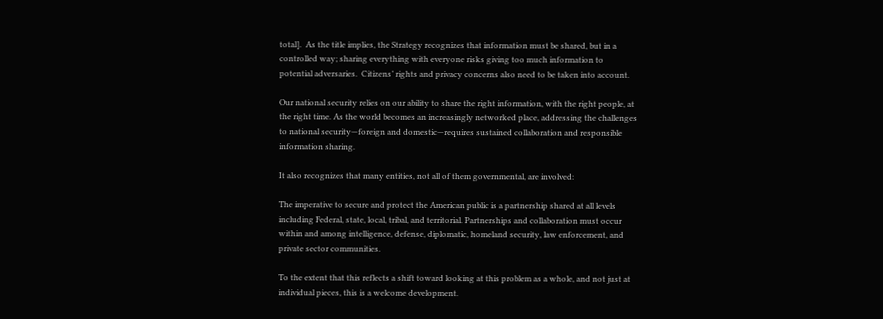total].  As the title implies, the Strategy recognizes that information must be shared, but in a controlled way; sharing everything with everyone risks giving too much information to potential adversaries.  Citizens’ rights and privacy concerns also need to be taken into account.

Our national security relies on our ability to share the right information, with the right people, at the right time. As the world becomes an increasingly networked place, addressing the challenges to national security—foreign and domestic—requires sustained collaboration and responsible information sharing.

It also recognizes that many entities, not all of them governmental, are involved:

The imperative to secure and protect the American public is a partnership shared at all levels including Federal, state, local, tribal, and territorial. Partnerships and collaboration must occur within and among intelligence, defense, diplomatic, homeland security, law enforcement, and private sector communities.

To the extent that this reflects a shift toward looking at this problem as a whole, and not just at individual pieces, this is a welcome development.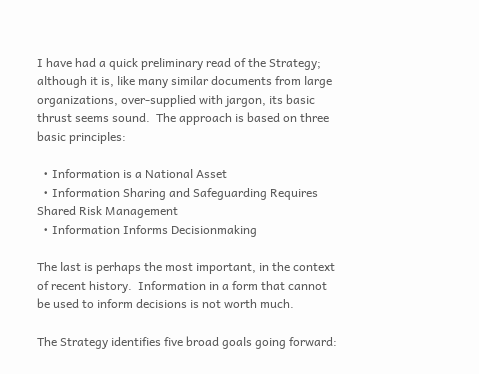I have had a quick preliminary read of the Strategy; although it is, like many similar documents from large organizations, over-supplied with jargon, its basic thrust seems sound.  The approach is based on three basic principles:

  • Information is a National Asset
  • Information Sharing and Safeguarding Requires Shared Risk Management
  • Information Informs Decisionmaking

The last is perhaps the most important, in the context of recent history.  Information in a form that cannot be used to inform decisions is not worth much.

The Strategy identifies five broad goals going forward: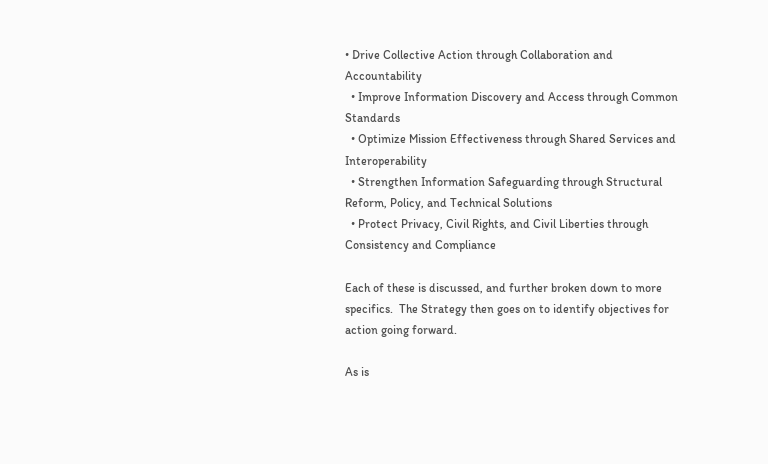• Drive Collective Action through Collaboration and Accountability
  • Improve Information Discovery and Access through Common Standards
  • Optimize Mission Effectiveness through Shared Services and Interoperability
  • Strengthen Information Safeguarding through Structural Reform, Policy, and Technical Solutions
  • Protect Privacy, Civil Rights, and Civil Liberties through Consistency and Compliance

Each of these is discussed, and further broken down to more specifics.  The Strategy then goes on to identify objectives for action going forward.

As is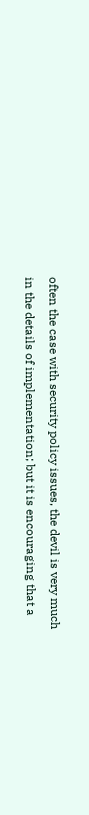often the case with security policy issues, the devil is very much in the details of implementation; but it is encouraging that a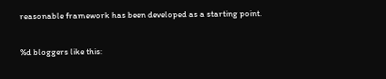reasonable framework has been developed as a starting point.

%d bloggers like this: